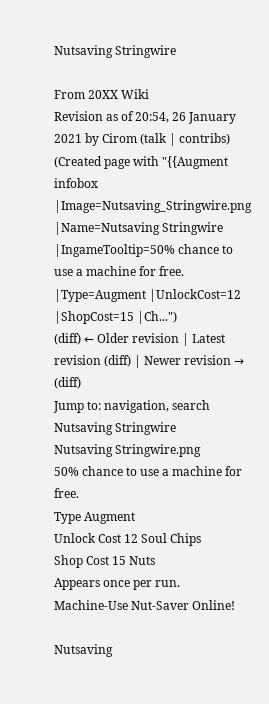Nutsaving Stringwire

From 20XX Wiki
Revision as of 20:54, 26 January 2021 by Cirom (talk | contribs) (Created page with "{{Augment infobox |Image=Nutsaving_Stringwire.png |Name=Nutsaving Stringwire |IngameTooltip=50% chance to use a machine for free. |Type=Augment |UnlockCost=12 |ShopCost=15 |Ch...")
(diff) ← Older revision | Latest revision (diff) | Newer revision → (diff)
Jump to: navigation, search
Nutsaving Stringwire
Nutsaving Stringwire.png
50% chance to use a machine for free.
Type Augment
Unlock Cost 12 Soul Chips
Shop Cost 15 Nuts
Appears once per run.
Machine-Use Nut-Saver Online!

Nutsaving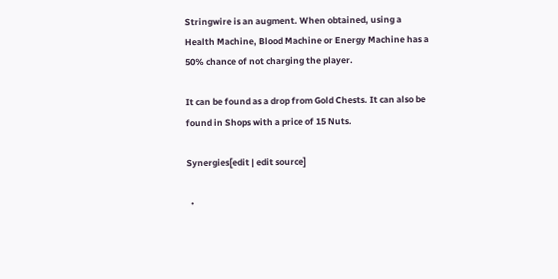Stringwire is an augment. When obtained, using a Health Machine, Blood Machine or Energy Machine has a 50% chance of not charging the player.

It can be found as a drop from Gold Chests. It can also be found in Shops with a price of 15 Nuts.

Synergies[edit | edit source]

  •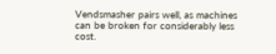Vendsmasher pairs well, as machines can be broken for considerably less cost.